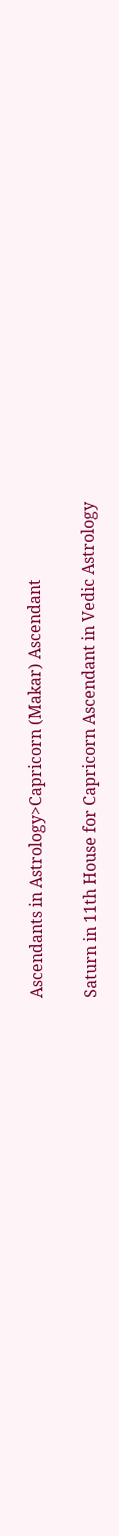Ascendants in Astrology>Capricorn (Makar) Ascendant

Saturn in 11th House for Capricorn Ascendant in Vedic Astrology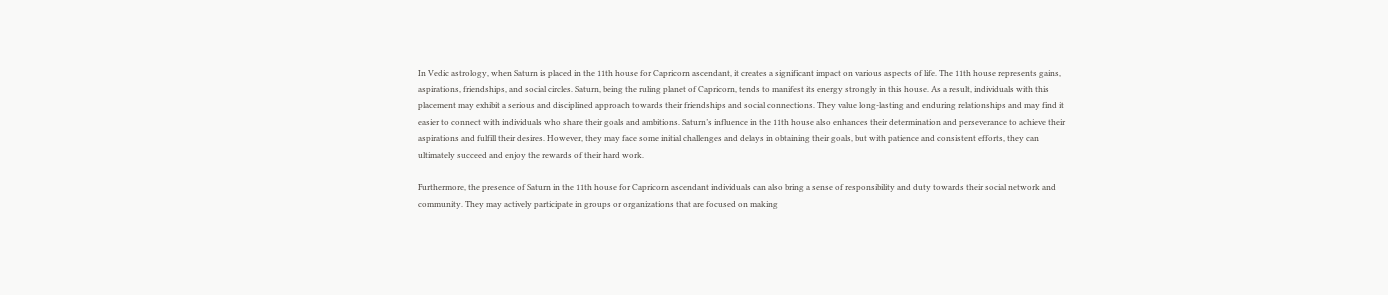In Vedic astrology, when Saturn is placed in the 11th house for Capricorn ascendant, it creates a significant impact on various aspects of life. The 11th house represents gains, aspirations, friendships, and social circles. Saturn, being the ruling planet of Capricorn, tends to manifest its energy strongly in this house. As a result, individuals with this placement may exhibit a serious and disciplined approach towards their friendships and social connections. They value long-lasting and enduring relationships and may find it easier to connect with individuals who share their goals and ambitions. Saturn’s influence in the 11th house also enhances their determination and perseverance to achieve their aspirations and fulfill their desires. However, they may face some initial challenges and delays in obtaining their goals, but with patience and consistent efforts, they can ultimately succeed and enjoy the rewards of their hard work.

Furthermore, the presence of Saturn in the 11th house for Capricorn ascendant individuals can also bring a sense of responsibility and duty towards their social network and community. They may actively participate in groups or organizations that are focused on making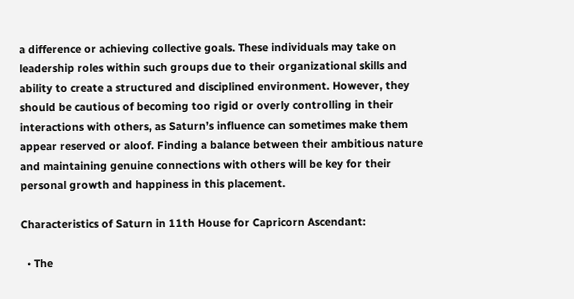a difference or achieving collective goals. These individuals may take on leadership roles within such groups due to their organizational skills and ability to create a structured and disciplined environment. However, they should be cautious of becoming too rigid or overly controlling in their interactions with others, as Saturn’s influence can sometimes make them appear reserved or aloof. Finding a balance between their ambitious nature and maintaining genuine connections with others will be key for their personal growth and happiness in this placement.

Characteristics of Saturn in 11th House for Capricorn Ascendant:

  • The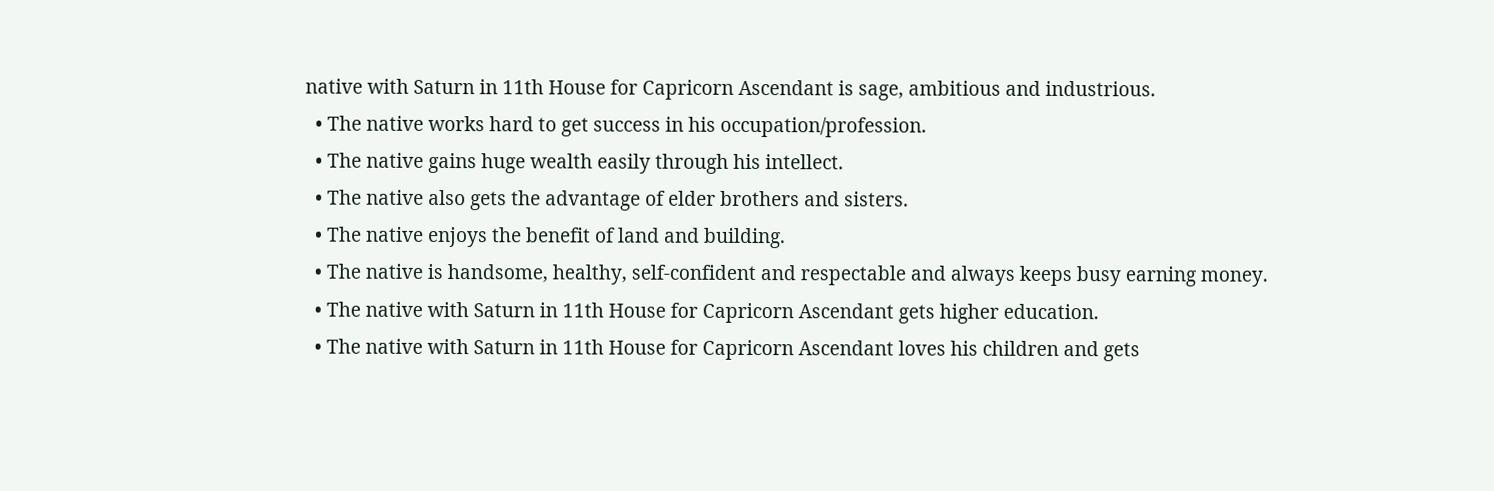native with Saturn in 11th House for Capricorn Ascendant is sage, ambitious and industrious.
  • The native works hard to get success in his occupation/profession.
  • The native gains huge wealth easily through his intellect.
  • The native also gets the advantage of elder brothers and sisters.
  • The native enjoys the benefit of land and building.
  • The native is handsome, healthy, self-confident and respectable and always keeps busy earning money.
  • The native with Saturn in 11th House for Capricorn Ascendant gets higher education.
  • The native with Saturn in 11th House for Capricorn Ascendant loves his children and gets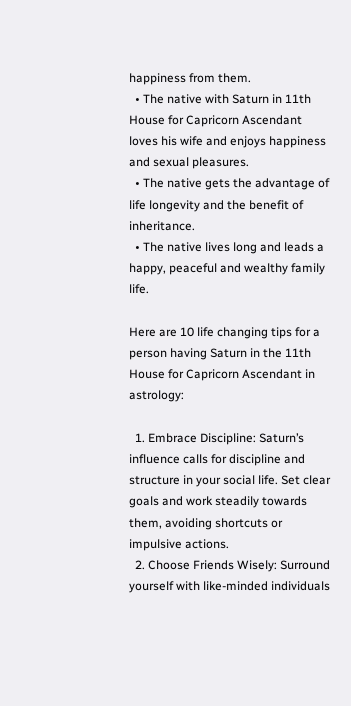happiness from them.
  • The native with Saturn in 11th House for Capricorn Ascendant loves his wife and enjoys happiness and sexual pleasures.
  • The native gets the advantage of life longevity and the benefit of inheritance.
  • The native lives long and leads a happy, peaceful and wealthy family life.

Here are 10 life changing tips for a person having Saturn in the 11th House for Capricorn Ascendant in astrology:

  1. Embrace Discipline: Saturn’s influence calls for discipline and structure in your social life. Set clear goals and work steadily towards them, avoiding shortcuts or impulsive actions.
  2. Choose Friends Wisely: Surround yourself with like-minded individuals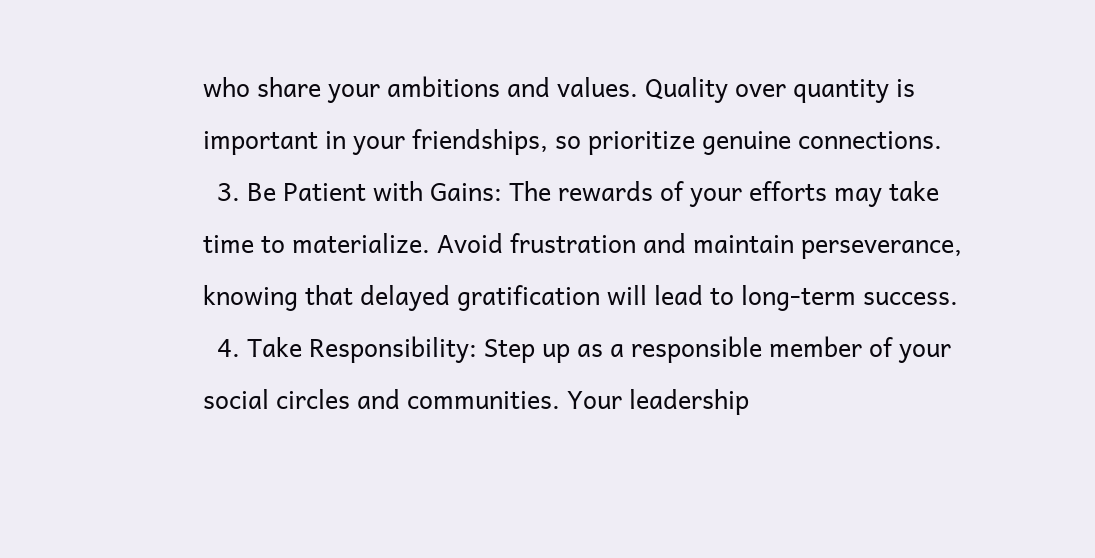who share your ambitions and values. Quality over quantity is important in your friendships, so prioritize genuine connections.
  3. Be Patient with Gains: The rewards of your efforts may take time to materialize. Avoid frustration and maintain perseverance, knowing that delayed gratification will lead to long-term success.
  4. Take Responsibility: Step up as a responsible member of your social circles and communities. Your leadership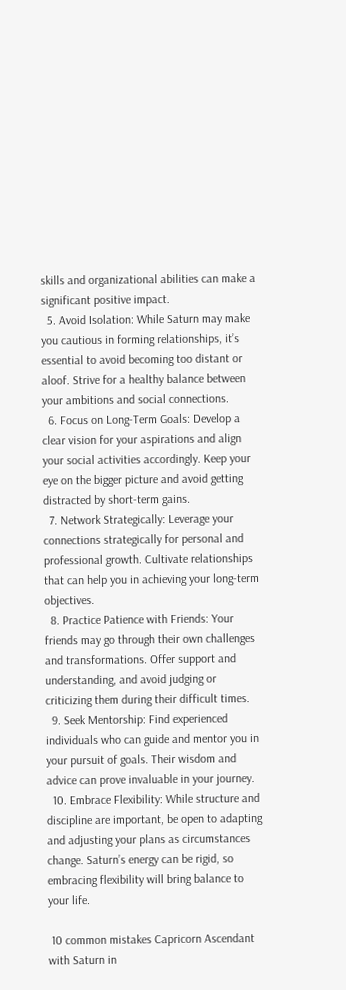skills and organizational abilities can make a significant positive impact.
  5. Avoid Isolation: While Saturn may make you cautious in forming relationships, it’s essential to avoid becoming too distant or aloof. Strive for a healthy balance between your ambitions and social connections.
  6. Focus on Long-Term Goals: Develop a clear vision for your aspirations and align your social activities accordingly. Keep your eye on the bigger picture and avoid getting distracted by short-term gains.
  7. Network Strategically: Leverage your connections strategically for personal and professional growth. Cultivate relationships that can help you in achieving your long-term objectives.
  8. Practice Patience with Friends: Your friends may go through their own challenges and transformations. Offer support and understanding, and avoid judging or criticizing them during their difficult times.
  9. Seek Mentorship: Find experienced individuals who can guide and mentor you in your pursuit of goals. Their wisdom and advice can prove invaluable in your journey.
  10. Embrace Flexibility: While structure and discipline are important, be open to adapting and adjusting your plans as circumstances change. Saturn’s energy can be rigid, so embracing flexibility will bring balance to your life.

 10 common mistakes Capricorn Ascendant with Saturn in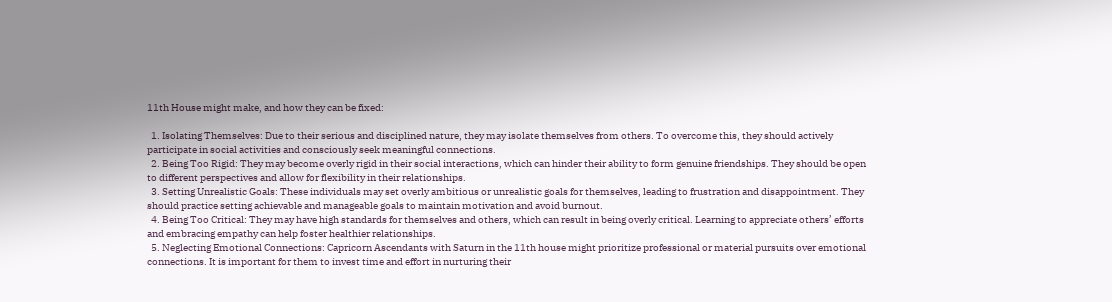11th House might make, and how they can be fixed:

  1. Isolating Themselves: Due to their serious and disciplined nature, they may isolate themselves from others. To overcome this, they should actively participate in social activities and consciously seek meaningful connections.
  2. Being Too Rigid: They may become overly rigid in their social interactions, which can hinder their ability to form genuine friendships. They should be open to different perspectives and allow for flexibility in their relationships.
  3. Setting Unrealistic Goals: These individuals may set overly ambitious or unrealistic goals for themselves, leading to frustration and disappointment. They should practice setting achievable and manageable goals to maintain motivation and avoid burnout.
  4. Being Too Critical: They may have high standards for themselves and others, which can result in being overly critical. Learning to appreciate others’ efforts and embracing empathy can help foster healthier relationships.
  5. Neglecting Emotional Connections: Capricorn Ascendants with Saturn in the 11th house might prioritize professional or material pursuits over emotional connections. It is important for them to invest time and effort in nurturing their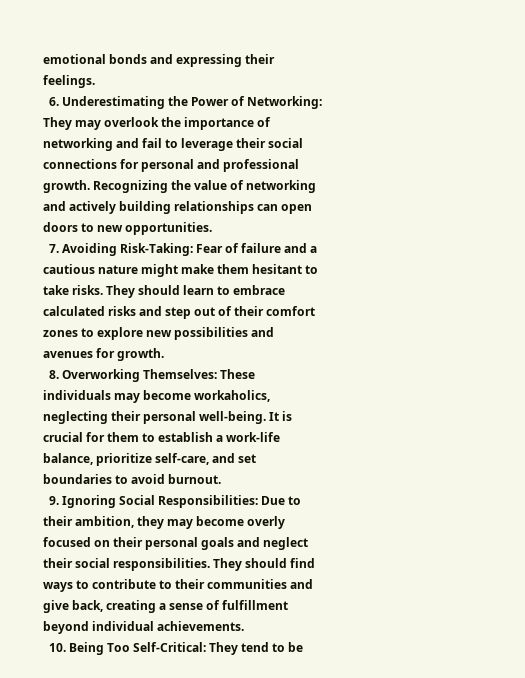emotional bonds and expressing their feelings.
  6. Underestimating the Power of Networking: They may overlook the importance of networking and fail to leverage their social connections for personal and professional growth. Recognizing the value of networking and actively building relationships can open doors to new opportunities.
  7. Avoiding Risk-Taking: Fear of failure and a cautious nature might make them hesitant to take risks. They should learn to embrace calculated risks and step out of their comfort zones to explore new possibilities and avenues for growth.
  8. Overworking Themselves: These individuals may become workaholics, neglecting their personal well-being. It is crucial for them to establish a work-life balance, prioritize self-care, and set boundaries to avoid burnout.
  9. Ignoring Social Responsibilities: Due to their ambition, they may become overly focused on their personal goals and neglect their social responsibilities. They should find ways to contribute to their communities and give back, creating a sense of fulfillment beyond individual achievements.
  10. Being Too Self-Critical: They tend to be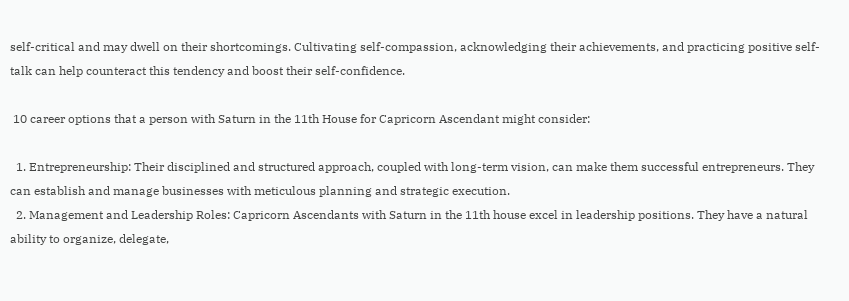self-critical and may dwell on their shortcomings. Cultivating self-compassion, acknowledging their achievements, and practicing positive self-talk can help counteract this tendency and boost their self-confidence.

 10 career options that a person with Saturn in the 11th House for Capricorn Ascendant might consider:

  1. Entrepreneurship: Their disciplined and structured approach, coupled with long-term vision, can make them successful entrepreneurs. They can establish and manage businesses with meticulous planning and strategic execution.
  2. Management and Leadership Roles: Capricorn Ascendants with Saturn in the 11th house excel in leadership positions. They have a natural ability to organize, delegate,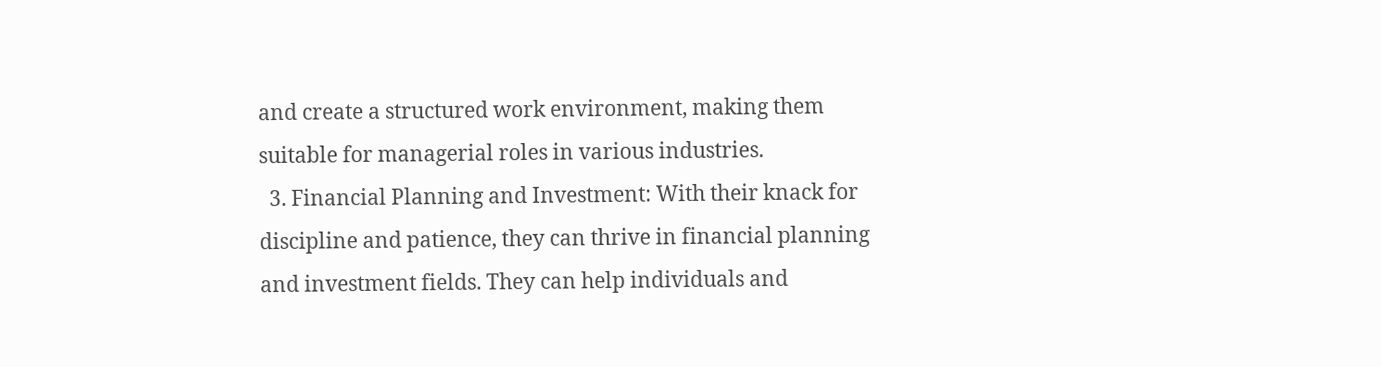and create a structured work environment, making them suitable for managerial roles in various industries.
  3. Financial Planning and Investment: With their knack for discipline and patience, they can thrive in financial planning and investment fields. They can help individuals and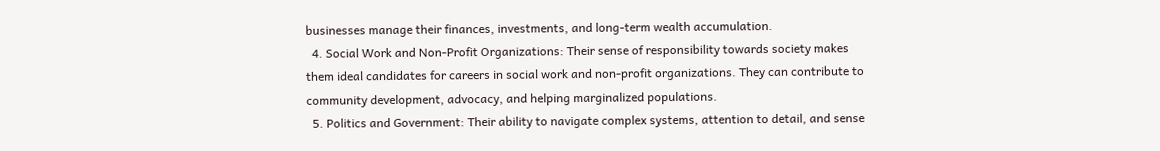businesses manage their finances, investments, and long-term wealth accumulation.
  4. Social Work and Non-Profit Organizations: Their sense of responsibility towards society makes them ideal candidates for careers in social work and non-profit organizations. They can contribute to community development, advocacy, and helping marginalized populations.
  5. Politics and Government: Their ability to navigate complex systems, attention to detail, and sense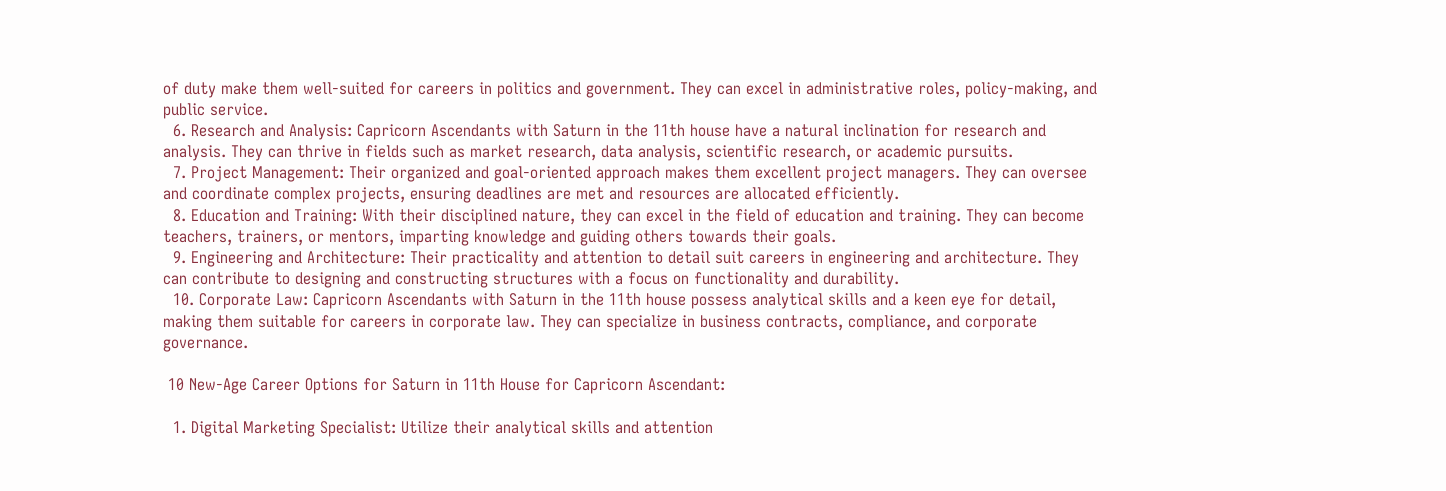of duty make them well-suited for careers in politics and government. They can excel in administrative roles, policy-making, and public service.
  6. Research and Analysis: Capricorn Ascendants with Saturn in the 11th house have a natural inclination for research and analysis. They can thrive in fields such as market research, data analysis, scientific research, or academic pursuits.
  7. Project Management: Their organized and goal-oriented approach makes them excellent project managers. They can oversee and coordinate complex projects, ensuring deadlines are met and resources are allocated efficiently.
  8. Education and Training: With their disciplined nature, they can excel in the field of education and training. They can become teachers, trainers, or mentors, imparting knowledge and guiding others towards their goals.
  9. Engineering and Architecture: Their practicality and attention to detail suit careers in engineering and architecture. They can contribute to designing and constructing structures with a focus on functionality and durability.
  10. Corporate Law: Capricorn Ascendants with Saturn in the 11th house possess analytical skills and a keen eye for detail, making them suitable for careers in corporate law. They can specialize in business contracts, compliance, and corporate governance.

 10 New-Age Career Options for Saturn in 11th House for Capricorn Ascendant:

  1. Digital Marketing Specialist: Utilize their analytical skills and attention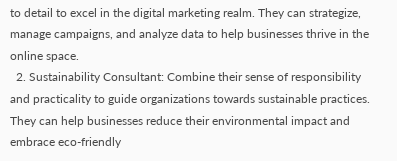to detail to excel in the digital marketing realm. They can strategize, manage campaigns, and analyze data to help businesses thrive in the online space.
  2. Sustainability Consultant: Combine their sense of responsibility and practicality to guide organizations towards sustainable practices. They can help businesses reduce their environmental impact and embrace eco-friendly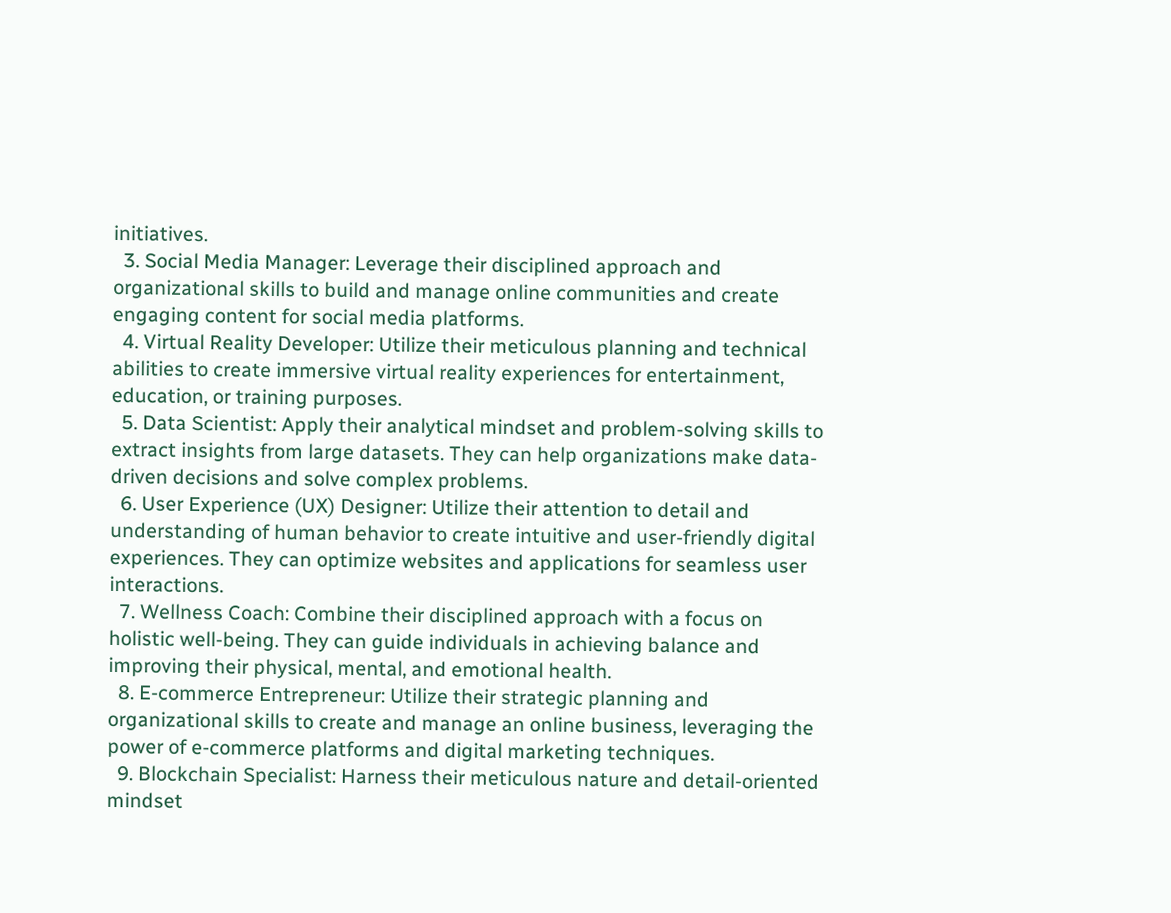initiatives.
  3. Social Media Manager: Leverage their disciplined approach and organizational skills to build and manage online communities and create engaging content for social media platforms.
  4. Virtual Reality Developer: Utilize their meticulous planning and technical abilities to create immersive virtual reality experiences for entertainment, education, or training purposes.
  5. Data Scientist: Apply their analytical mindset and problem-solving skills to extract insights from large datasets. They can help organizations make data-driven decisions and solve complex problems.
  6. User Experience (UX) Designer: Utilize their attention to detail and understanding of human behavior to create intuitive and user-friendly digital experiences. They can optimize websites and applications for seamless user interactions.
  7. Wellness Coach: Combine their disciplined approach with a focus on holistic well-being. They can guide individuals in achieving balance and improving their physical, mental, and emotional health.
  8. E-commerce Entrepreneur: Utilize their strategic planning and organizational skills to create and manage an online business, leveraging the power of e-commerce platforms and digital marketing techniques.
  9. Blockchain Specialist: Harness their meticulous nature and detail-oriented mindset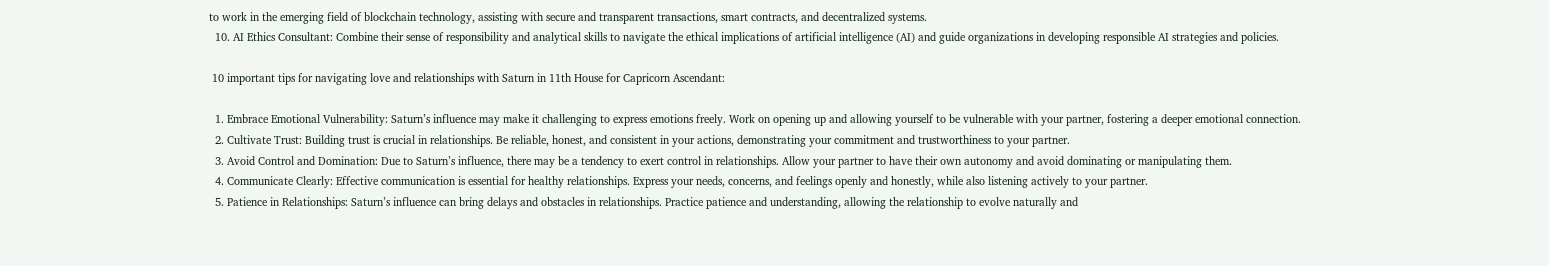to work in the emerging field of blockchain technology, assisting with secure and transparent transactions, smart contracts, and decentralized systems.
  10. AI Ethics Consultant: Combine their sense of responsibility and analytical skills to navigate the ethical implications of artificial intelligence (AI) and guide organizations in developing responsible AI strategies and policies.

 10 important tips for navigating love and relationships with Saturn in 11th House for Capricorn Ascendant:

  1. Embrace Emotional Vulnerability: Saturn’s influence may make it challenging to express emotions freely. Work on opening up and allowing yourself to be vulnerable with your partner, fostering a deeper emotional connection.
  2. Cultivate Trust: Building trust is crucial in relationships. Be reliable, honest, and consistent in your actions, demonstrating your commitment and trustworthiness to your partner.
  3. Avoid Control and Domination: Due to Saturn’s influence, there may be a tendency to exert control in relationships. Allow your partner to have their own autonomy and avoid dominating or manipulating them.
  4. Communicate Clearly: Effective communication is essential for healthy relationships. Express your needs, concerns, and feelings openly and honestly, while also listening actively to your partner.
  5. Patience in Relationships: Saturn’s influence can bring delays and obstacles in relationships. Practice patience and understanding, allowing the relationship to evolve naturally and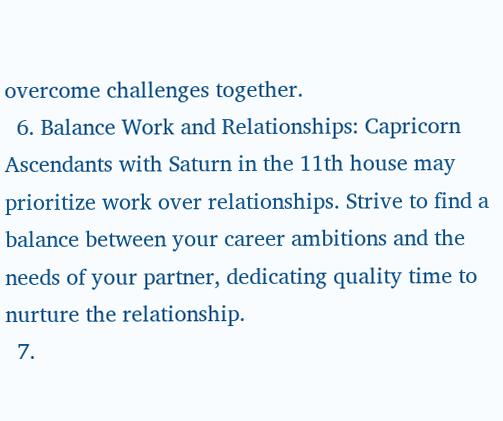overcome challenges together.
  6. Balance Work and Relationships: Capricorn Ascendants with Saturn in the 11th house may prioritize work over relationships. Strive to find a balance between your career ambitions and the needs of your partner, dedicating quality time to nurture the relationship.
  7.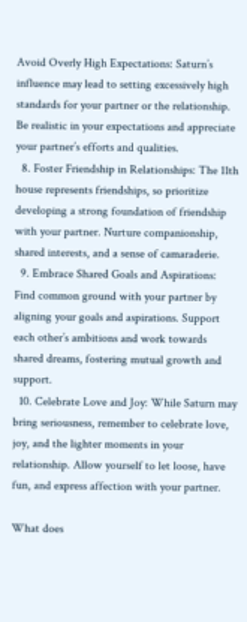Avoid Overly High Expectations: Saturn’s influence may lead to setting excessively high standards for your partner or the relationship. Be realistic in your expectations and appreciate your partner’s efforts and qualities.
  8. Foster Friendship in Relationships: The 11th house represents friendships, so prioritize developing a strong foundation of friendship with your partner. Nurture companionship, shared interests, and a sense of camaraderie.
  9. Embrace Shared Goals and Aspirations: Find common ground with your partner by aligning your goals and aspirations. Support each other’s ambitions and work towards shared dreams, fostering mutual growth and support.
  10. Celebrate Love and Joy: While Saturn may bring seriousness, remember to celebrate love, joy, and the lighter moments in your relationship. Allow yourself to let loose, have fun, and express affection with your partner.

What does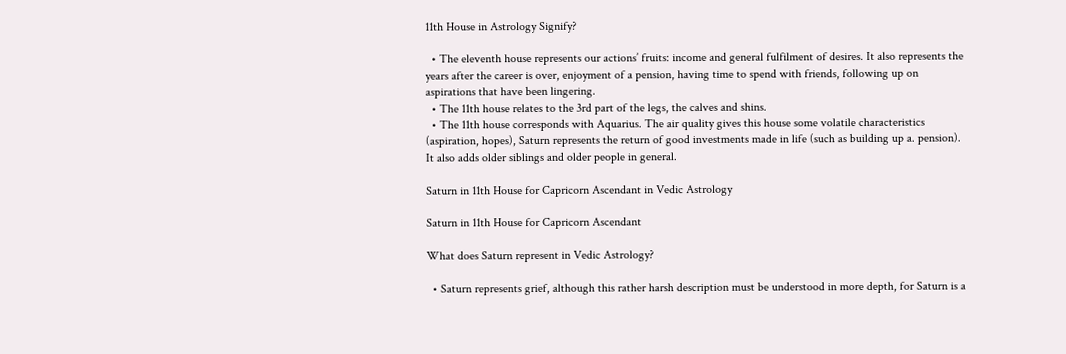11th House in Astrology Signify?

  • The eleventh house represents our actions’ fruits: income and general fulfilment of desires. It also represents the years after the career is over, enjoyment of a pension, having time to spend with friends, following up on aspirations that have been lingering.
  • The 11th house relates to the 3rd part of the legs, the calves and shins.
  • The 11th house corresponds with Aquarius. The air quality gives this house some volatile characteristics (aspiration, hopes), Saturn represents the return of good investments made in life (such as building up a. pension). It also adds older siblings and older people in general.

Saturn in 11th House for Capricorn Ascendant in Vedic Astrology

Saturn in 11th House for Capricorn Ascendant

What does Saturn represent in Vedic Astrology?

  • Saturn represents grief, although this rather harsh description must be understood in more depth, for Saturn is a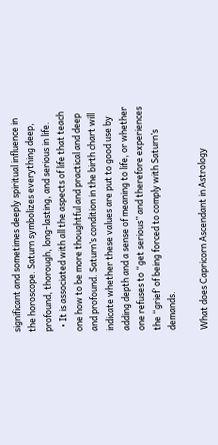significant and sometimes deeply spiritual influence in the horoscope. Saturn symbolizes everything deep, profound, thorough, long-lasting, and serious in life.
  • It is associated with all the aspects of life that teach one how to be more thoughtful and practical and deep and profound. Saturn’s condition in the birth chart will indicate whether these values are put to good use by adding depth and a sense of meaning to life, or whether one refuses to “get serious” and therefore experiences the “grief’ of being forced to comply with Saturn’s demands.

What does Capricorn Ascendant in Astrology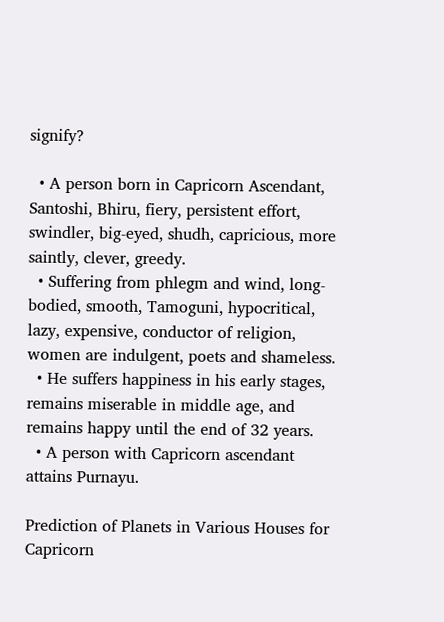signify?

  • A person born in Capricorn Ascendant, Santoshi, Bhiru, fiery, persistent effort, swindler, big-eyed, shudh, capricious, more saintly, clever, greedy.
  • Suffering from phlegm and wind, long-bodied, smooth, Tamoguni, hypocritical, lazy, expensive, conductor of religion, women are indulgent, poets and shameless.
  • He suffers happiness in his early stages, remains miserable in middle age, and remains happy until the end of 32 years.
  • A person with Capricorn ascendant attains Purnayu.

Prediction of Planets in Various Houses for Capricorn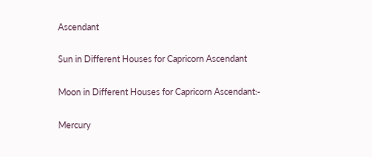Ascendant

Sun in Different Houses for Capricorn Ascendant

Moon in Different Houses for Capricorn Ascendant:-

Mercury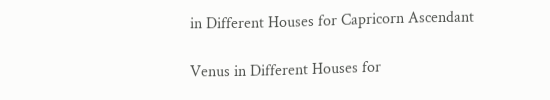in Different Houses for Capricorn Ascendant

Venus in Different Houses for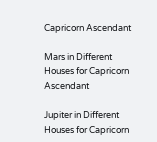Capricorn Ascendant

Mars in Different Houses for Capricorn Ascendant

Jupiter in Different Houses for Capricorn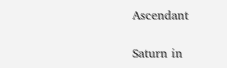Ascendant

Saturn in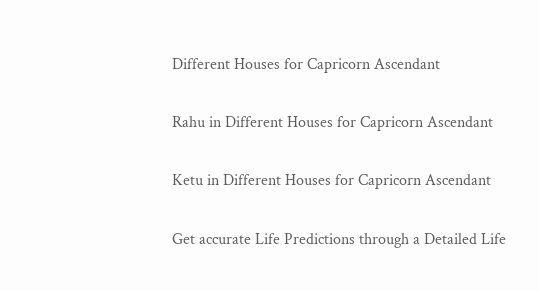Different Houses for Capricorn Ascendant

Rahu in Different Houses for Capricorn Ascendant

Ketu in Different Houses for Capricorn Ascendant

Get accurate Life Predictions through a Detailed Life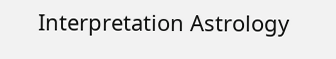Interpretation Astrology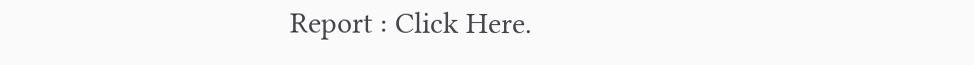Report : Click Here.